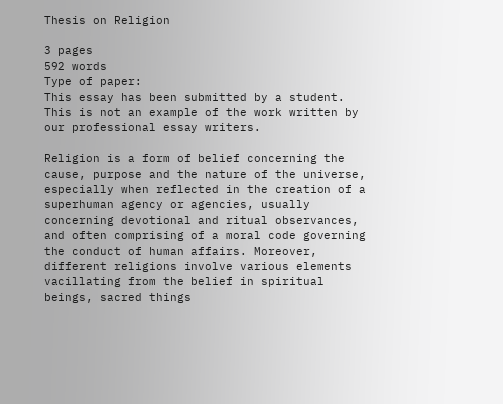Thesis on Religion

3 pages
592 words
Type of paper:
This essay has been submitted by a student.
This is not an example of the work written by our professional essay writers.

Religion is a form of belief concerning the cause, purpose and the nature of the universe, especially when reflected in the creation of a superhuman agency or agencies, usually concerning devotional and ritual observances, and often comprising of a moral code governing the conduct of human affairs. Moreover, different religions involve various elements vacillating from the belief in spiritual beings, sacred things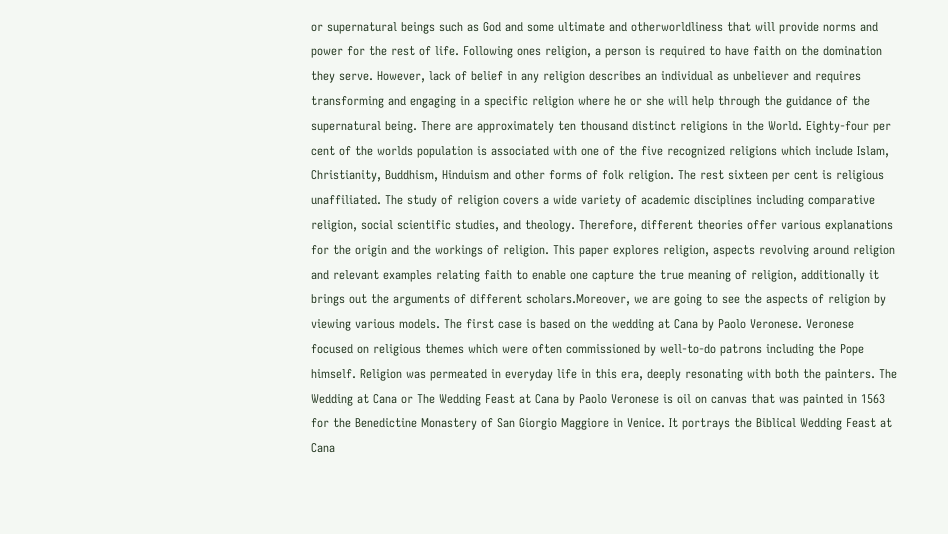or supernatural beings such as God and some ultimate and otherworldliness that will provide norms and power for the rest of life. Following ones religion, a person is required to have faith on the domination they serve. However, lack of belief in any religion describes an individual as unbeliever and requires transforming and engaging in a specific religion where he or she will help through the guidance of the supernatural being. There are approximately ten thousand distinct religions in the World. Eighty-four per cent of the worlds population is associated with one of the five recognized religions which include Islam, Christianity, Buddhism, Hinduism and other forms of folk religion. The rest sixteen per cent is religious unaffiliated. The study of religion covers a wide variety of academic disciplines including comparative religion, social scientific studies, and theology. Therefore, different theories offer various explanations for the origin and the workings of religion. This paper explores religion, aspects revolving around religion and relevant examples relating faith to enable one capture the true meaning of religion, additionally it brings out the arguments of different scholars.Moreover, we are going to see the aspects of religion by viewing various models. The first case is based on the wedding at Cana by Paolo Veronese. Veronese focused on religious themes which were often commissioned by well-to-do patrons including the Pope himself. Religion was permeated in everyday life in this era, deeply resonating with both the painters. The Wedding at Cana or The Wedding Feast at Cana by Paolo Veronese is oil on canvas that was painted in 1563 for the Benedictine Monastery of San Giorgio Maggiore in Venice. It portrays the Biblical Wedding Feast at Cana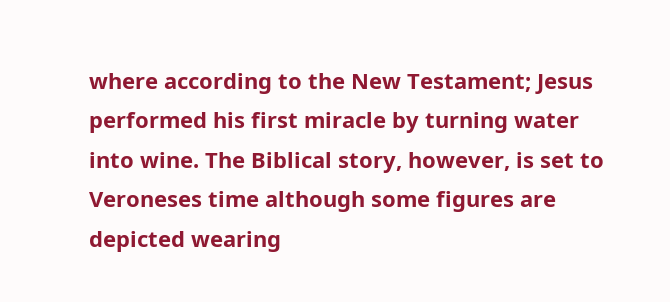where according to the New Testament; Jesus performed his first miracle by turning water into wine. The Biblical story, however, is set to Veroneses time although some figures are depicted wearing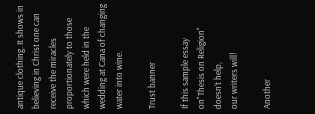antique clothing. It shows in believing in Christ one can receive the miracles proportionately to those which were held in the wedding at Cana of changing water into wine.

Trust banner

If this sample essay on"Thesis on Religion" doesn’t help,
our writers will!

Another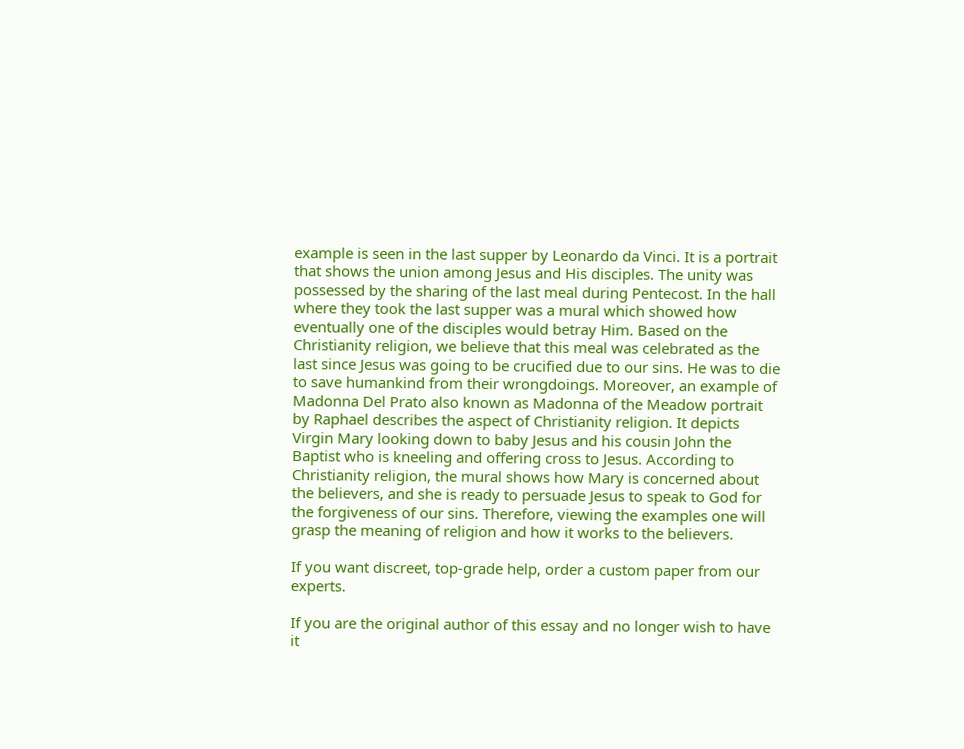example is seen in the last supper by Leonardo da Vinci. It is a portrait that shows the union among Jesus and His disciples. The unity was possessed by the sharing of the last meal during Pentecost. In the hall where they took the last supper was a mural which showed how eventually one of the disciples would betray Him. Based on the Christianity religion, we believe that this meal was celebrated as the last since Jesus was going to be crucified due to our sins. He was to die to save humankind from their wrongdoings. Moreover, an example of Madonna Del Prato also known as Madonna of the Meadow portrait by Raphael describes the aspect of Christianity religion. It depicts Virgin Mary looking down to baby Jesus and his cousin John the Baptist who is kneeling and offering cross to Jesus. According to Christianity religion, the mural shows how Mary is concerned about the believers, and she is ready to persuade Jesus to speak to God for the forgiveness of our sins. Therefore, viewing the examples one will grasp the meaning of religion and how it works to the believers.

If you want discreet, top-grade help, order a custom paper from our experts.

If you are the original author of this essay and no longer wish to have it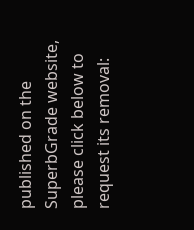published on the SuperbGrade website, please click below to request its removal: